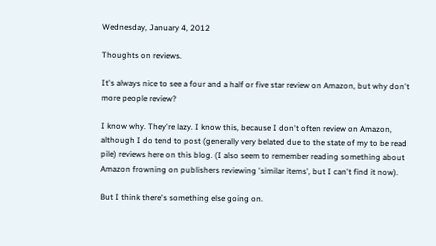Wednesday, January 4, 2012

Thoughts on reviews.

It's always nice to see a four and a half or five star review on Amazon, but why don't more people review?

I know why. They're lazy. I know this, because I don't often review on Amazon, although I do tend to post (generally very belated due to the state of my to be read pile) reviews here on this blog. (I also seem to remember reading something about Amazon frowning on publishers reviewing 'similar items', but I can't find it now).

But I think there's something else going on.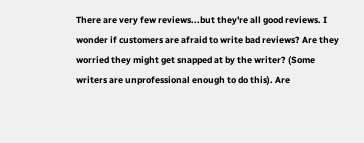There are very few reviews...but they're all good reviews. I wonder if customers are afraid to write bad reviews? Are they worried they might get snapped at by the writer? (Some writers are unprofessional enough to do this). Are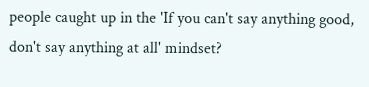people caught up in the 'If you can't say anything good, don't say anything at all' mindset?